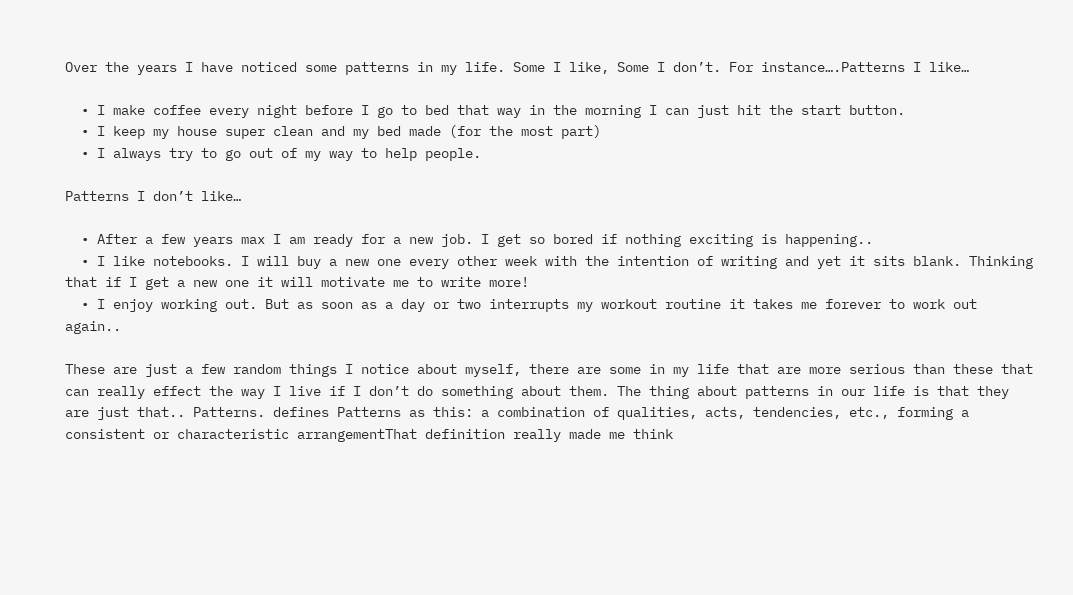Over the years I have noticed some patterns in my life. Some I like, Some I don’t. For instance….Patterns I like…

  • I make coffee every night before I go to bed that way in the morning I can just hit the start button.
  • I keep my house super clean and my bed made (for the most part)
  • I always try to go out of my way to help people.

Patterns I don’t like…

  • After a few years max I am ready for a new job. I get so bored if nothing exciting is happening..
  • I like notebooks. I will buy a new one every other week with the intention of writing and yet it sits blank. Thinking that if I get a new one it will motivate me to write more!
  • I enjoy working out. But as soon as a day or two interrupts my workout routine it takes me forever to work out again..

These are just a few random things I notice about myself, there are some in my life that are more serious than these that can really effect the way I live if I don’t do something about them. The thing about patterns in our life is that they are just that.. Patterns. defines Patterns as this: a combination of qualities, acts, tendencies, etc., forming a consistent or characteristic arrangementThat definition really made me think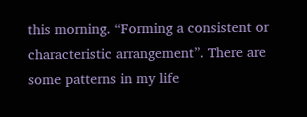this morning. “Forming a consistent or characteristic arrangement”. There are some patterns in my life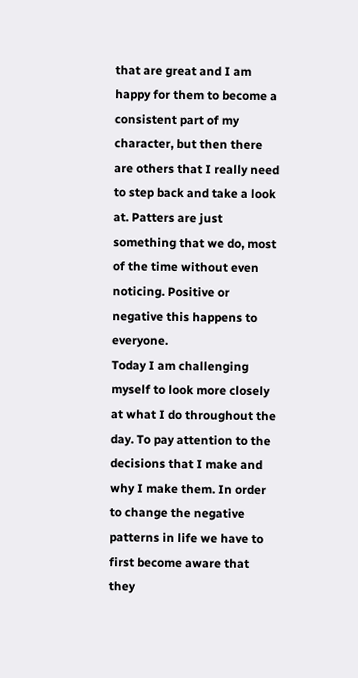that are great and I am happy for them to become a consistent part of my character, but then there are others that I really need to step back and take a look at. Patters are just something that we do, most of the time without even noticing. Positive or negative this happens to everyone.
Today I am challenging myself to look more closely at what I do throughout the day. To pay attention to the decisions that I make and why I make them. In order to change the negative patterns in life we have to first become aware that they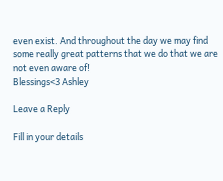even exist. And throughout the day we may find some really great patterns that we do that we are not even aware of!
Blessings<3 Ashley

Leave a Reply

Fill in your details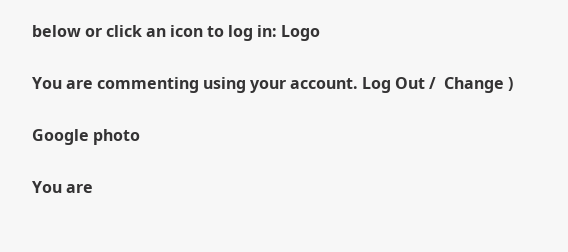below or click an icon to log in: Logo

You are commenting using your account. Log Out /  Change )

Google photo

You are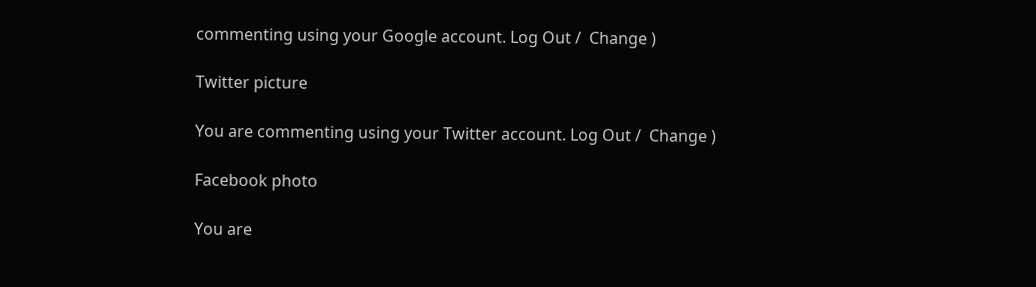commenting using your Google account. Log Out /  Change )

Twitter picture

You are commenting using your Twitter account. Log Out /  Change )

Facebook photo

You are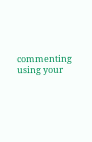commenting using your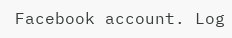Facebook account. Log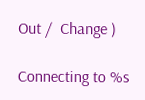Out /  Change )

Connecting to %s